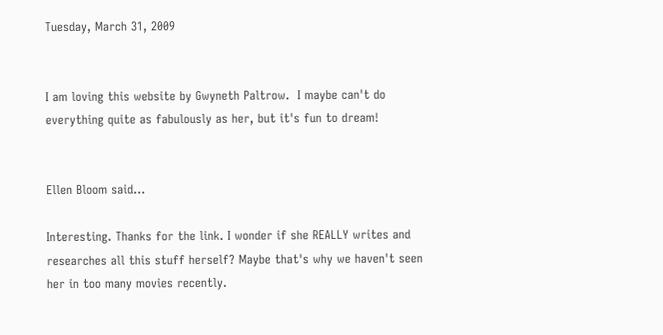Tuesday, March 31, 2009


I am loving this website by Gwyneth Paltrow.  I maybe can't do everything quite as fabulously as her, but it's fun to dream!


Ellen Bloom said...

Interesting. Thanks for the link. I wonder if she REALLY writes and researches all this stuff herself? Maybe that's why we haven't seen her in too many movies recently.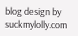blog design by suckmylolly.com